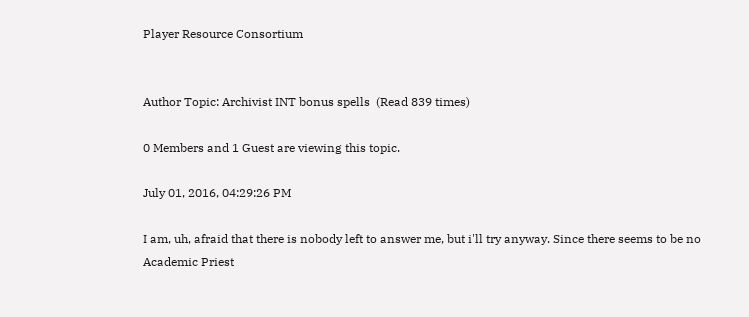Player Resource Consortium


Author Topic: Archivist INT bonus spells  (Read 839 times)

0 Members and 1 Guest are viewing this topic.

July 01, 2016, 04:29:26 PM

I am, uh, afraid that there is nobody left to answer me, but i'll try anyway. Since there seems to be no Academic Priest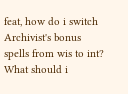feat, how do i switch Archivist's bonus spells from wis to int? What should i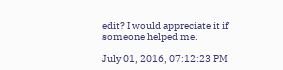edit? I would appreciate it if someone helped me.

July 01, 2016, 07:12:23 PM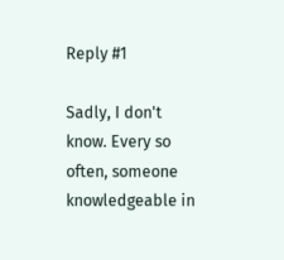Reply #1

Sadly, I don't know. Every so often, someone knowledgeable in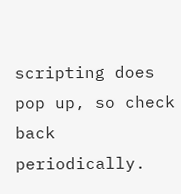scripting does pop up, so check back periodically.